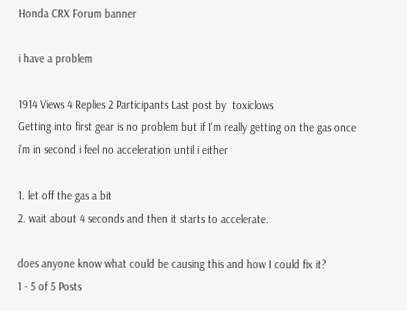Honda CRX Forum banner

i have a problem

1914 Views 4 Replies 2 Participants Last post by  toxiclows
Getting into first gear is no problem but if I'm really getting on the gas once i'm in second i feel no acceleration until i either

1. let off the gas a bit
2. wait about 4 seconds and then it starts to accelerate.

does anyone know what could be causing this and how I could fix it?
1 - 5 of 5 Posts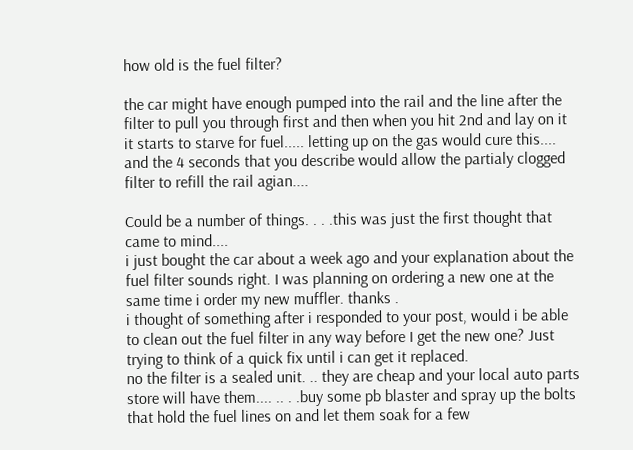how old is the fuel filter?

the car might have enough pumped into the rail and the line after the filter to pull you through first and then when you hit 2nd and lay on it it starts to starve for fuel..... letting up on the gas would cure this.... and the 4 seconds that you describe would allow the partialy clogged filter to refill the rail agian....

Could be a number of things. . . .this was just the first thought that came to mind....
i just bought the car about a week ago and your explanation about the fuel filter sounds right. I was planning on ordering a new one at the same time i order my new muffler. thanks .
i thought of something after i responded to your post, would i be able to clean out the fuel filter in any way before I get the new one? Just trying to think of a quick fix until i can get it replaced.
no the filter is a sealed unit. .. they are cheap and your local auto parts store will have them.... .. . .buy some pb blaster and spray up the bolts that hold the fuel lines on and let them soak for a few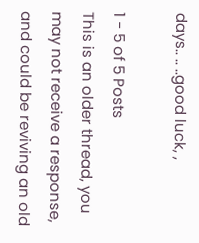days.. .. ..good luck, ,

1 - 5 of 5 Posts
This is an older thread, you may not receive a response, and could be reviving an old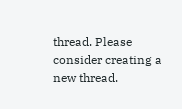thread. Please consider creating a new thread.